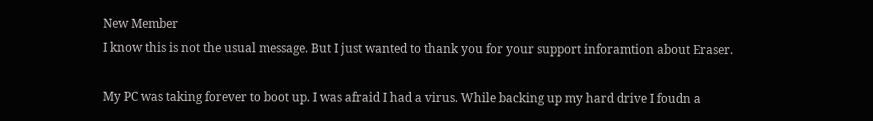New Member
I know this is not the usual message. But I just wanted to thank you for your support inforamtion about Eraser.

My PC was taking forever to boot up. I was afraid I had a virus. While backing up my hard drive I foudn a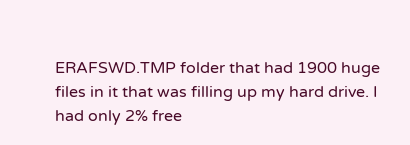ERAFSWD.TMP folder that had 1900 huge files in it that was filling up my hard drive. I had only 2% free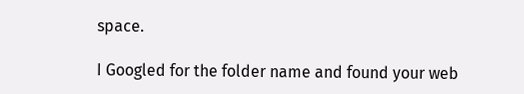space.

I Googled for the folder name and found your web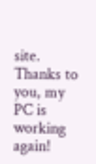site. Thanks to you, my PC is working again!